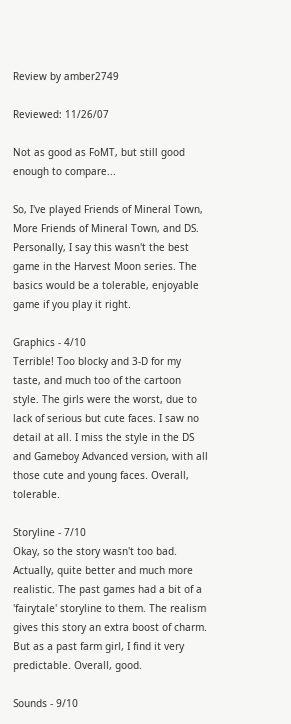Review by amber2749

Reviewed: 11/26/07

Not as good as FoMT, but still good enough to compare...

So, I've played Friends of Mineral Town, More Friends of Mineral Town, and DS. Personally, I say this wasn't the best game in the Harvest Moon series. The basics would be a tolerable, enjoyable game if you play it right.

Graphics - 4/10
Terrible! Too blocky and 3-D for my taste, and much too of the cartoon style. The girls were the worst, due to lack of serious but cute faces. I saw no detail at all. I miss the style in the DS and Gameboy Advanced version, with all those cute and young faces. Overall, tolerable.

Storyline - 7/10
Okay, so the story wasn't too bad. Actually, quite better and much more realistic. The past games had a bit of a 'fairytale' storyline to them. The realism gives this story an extra boost of charm. But as a past farm girl, I find it very predictable. Overall, good.

Sounds - 9/10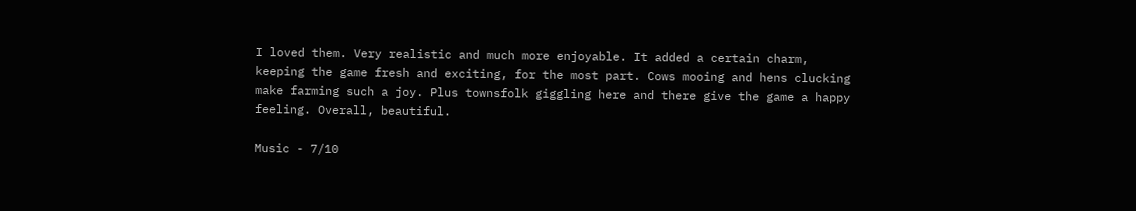I loved them. Very realistic and much more enjoyable. It added a certain charm, keeping the game fresh and exciting, for the most part. Cows mooing and hens clucking make farming such a joy. Plus townsfolk giggling here and there give the game a happy feeling. Overall, beautiful.

Music - 7/10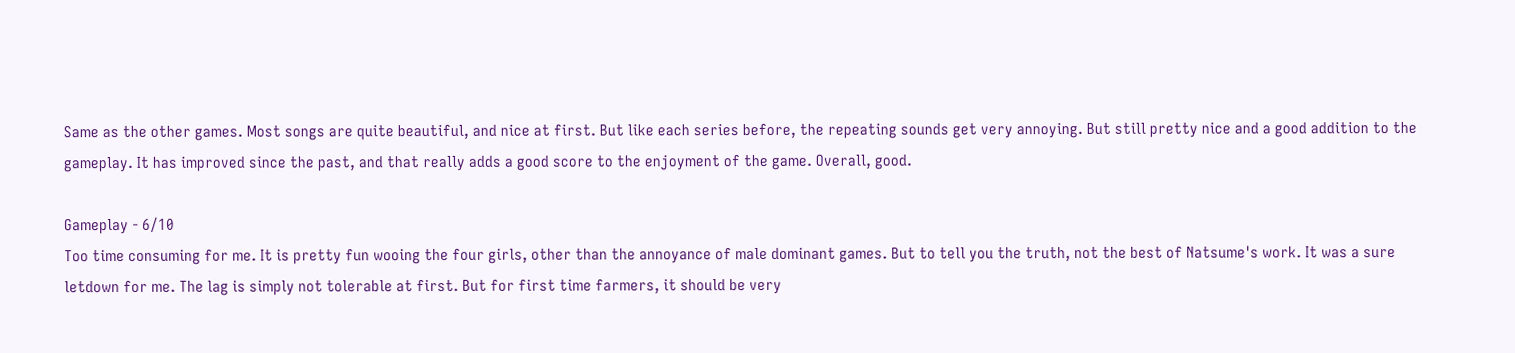Same as the other games. Most songs are quite beautiful, and nice at first. But like each series before, the repeating sounds get very annoying. But still pretty nice and a good addition to the gameplay. It has improved since the past, and that really adds a good score to the enjoyment of the game. Overall, good.

Gameplay - 6/10
Too time consuming for me. It is pretty fun wooing the four girls, other than the annoyance of male dominant games. But to tell you the truth, not the best of Natsume's work. It was a sure letdown for me. The lag is simply not tolerable at first. But for first time farmers, it should be very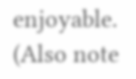enjoyable. (Also note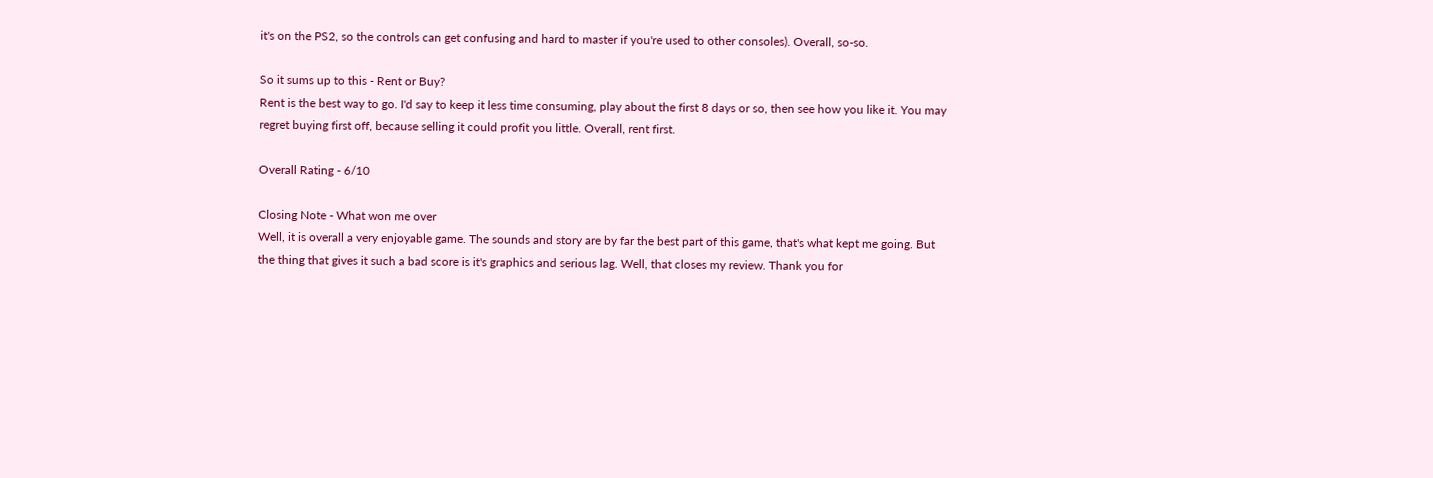it's on the PS2, so the controls can get confusing and hard to master if you're used to other consoles). Overall, so-so.

So it sums up to this - Rent or Buy?
Rent is the best way to go. I'd say to keep it less time consuming, play about the first 8 days or so, then see how you like it. You may regret buying first off, because selling it could profit you little. Overall, rent first.

Overall Rating - 6/10

Closing Note - What won me over
Well, it is overall a very enjoyable game. The sounds and story are by far the best part of this game, that's what kept me going. But the thing that gives it such a bad score is it's graphics and serious lag. Well, that closes my review. Thank you for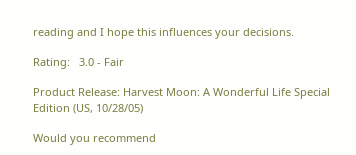reading and I hope this influences your decisions.

Rating:   3.0 - Fair

Product Release: Harvest Moon: A Wonderful Life Special Edition (US, 10/28/05)

Would you recommend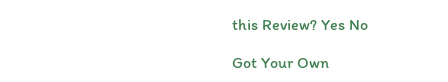this Review? Yes No

Got Your Own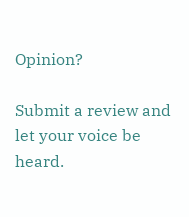Opinion?

Submit a review and let your voice be heard.